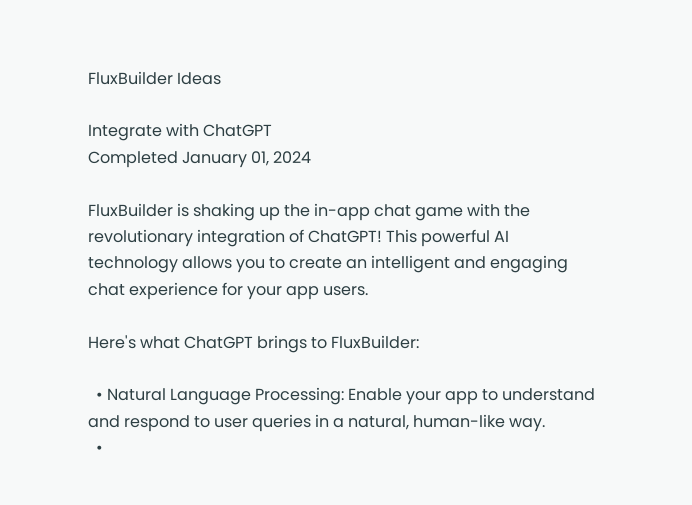FluxBuilder Ideas

Integrate with ChatGPT
Completed January 01, 2024

FluxBuilder is shaking up the in-app chat game with the revolutionary integration of ChatGPT! This powerful AI technology allows you to create an intelligent and engaging chat experience for your app users.

Here's what ChatGPT brings to FluxBuilder:

  • Natural Language Processing: Enable your app to understand and respond to user queries in a natural, human-like way.
  •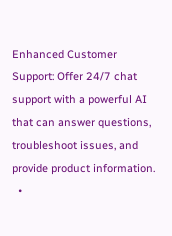Enhanced Customer Support: Offer 24/7 chat support with a powerful AI that can answer questions, troubleshoot issues, and provide product information.
  •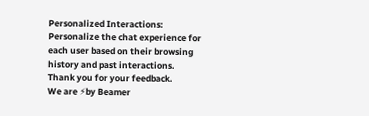Personalized Interactions: Personalize the chat experience for each user based on their browsing history and past interactions.
Thank you for your feedback.
We are ⚡by Beamer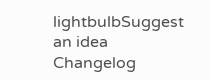lightbulbSuggest an idea
Changelog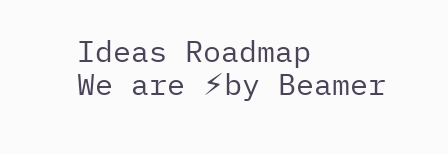Ideas Roadmap
We are ⚡by Beamer